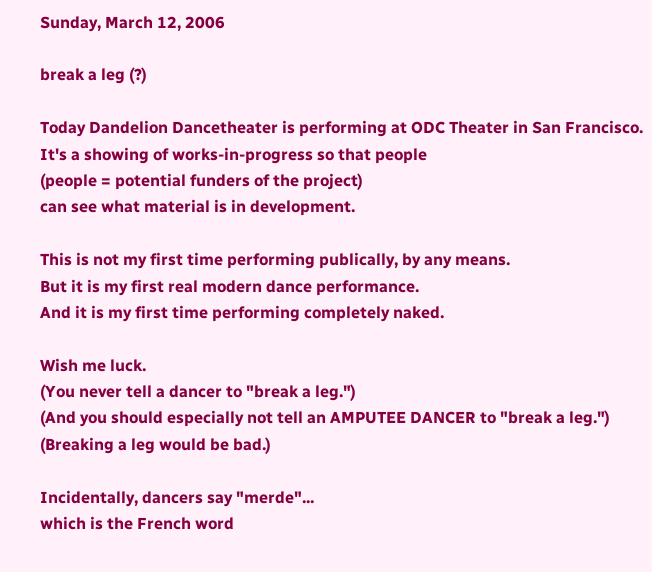Sunday, March 12, 2006

break a leg (?)

Today Dandelion Dancetheater is performing at ODC Theater in San Francisco. It's a showing of works-in-progress so that people
(people = potential funders of the project)
can see what material is in development.

This is not my first time performing publically, by any means.
But it is my first real modern dance performance.
And it is my first time performing completely naked.

Wish me luck.
(You never tell a dancer to "break a leg.")
(And you should especially not tell an AMPUTEE DANCER to "break a leg.")
(Breaking a leg would be bad.)

Incidentally, dancers say "merde"...
which is the French word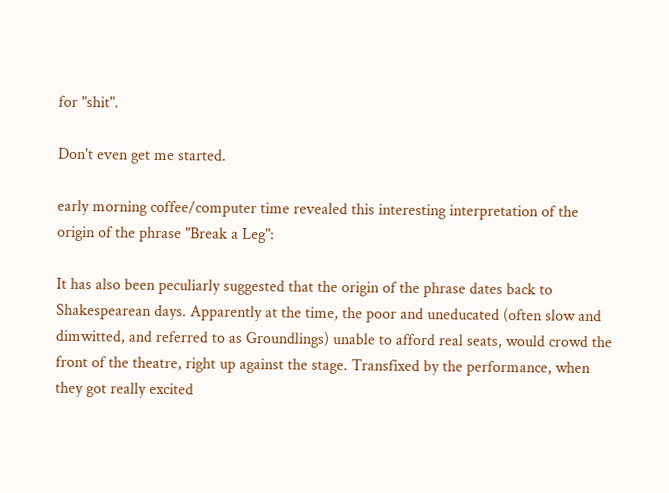for "shit".

Don't even get me started.

early morning coffee/computer time revealed this interesting interpretation of the origin of the phrase "Break a Leg":

It has also been peculiarly suggested that the origin of the phrase dates back to Shakespearean days. Apparently at the time, the poor and uneducated (often slow and dimwitted, and referred to as Groundlings) unable to afford real seats, would crowd the front of the theatre, right up against the stage. Transfixed by the performance, when they got really excited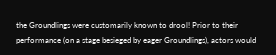the Groundlings were customarily known to drool! Prior to their performance (on a stage besieged by eager Groundlings), actors would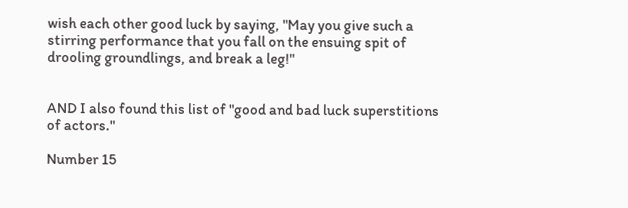wish each other good luck by saying, "May you give such a stirring performance that you fall on the ensuing spit of drooling groundlings, and break a leg!"


AND I also found this list of "good and bad luck superstitions of actors."

Number 15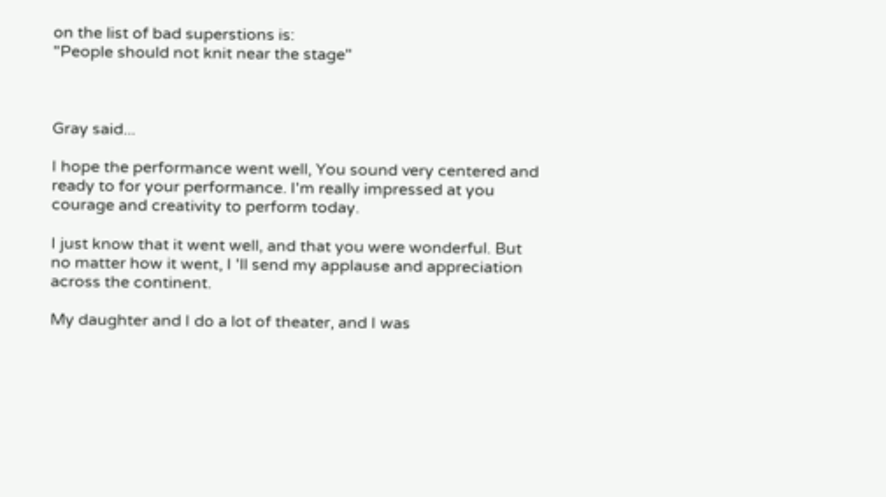on the list of bad superstions is:
"People should not knit near the stage"



Gray said...

I hope the performance went well, You sound very centered and ready to for your performance. I'm really impressed at you courage and creativity to perform today.

I just know that it went well, and that you were wonderful. But no matter how it went, I 'll send my applause and appreciation across the continent.

My daughter and I do a lot of theater, and I was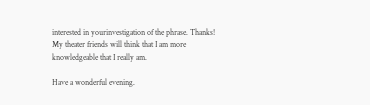interested in yourinvestigation of the phrase. Thanks! My theater friends will think that I am more knowledgeable that I really am.

Have a wonderful evening.